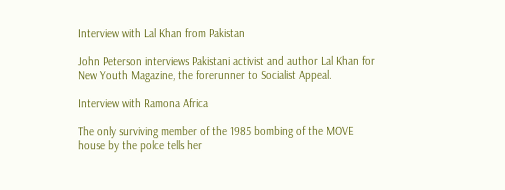Interview with Lal Khan from Pakistan

John Peterson interviews Pakistani activist and author Lal Khan for New Youth Magazine, the forerunner to Socialist Appeal.

Interview with Ramona Africa

The only surviving member of the 1985 bombing of the MOVE house by the polce tells her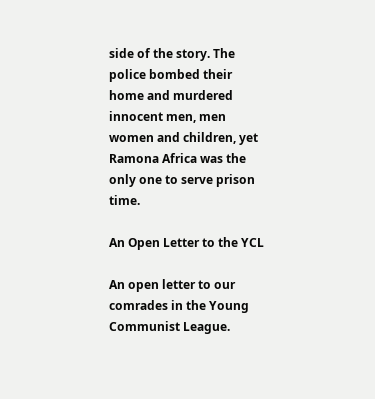side of the story. The police bombed their home and murdered innocent men, men women and children, yet Ramona Africa was the only one to serve prison time.

An Open Letter to the YCL

An open letter to our comrades in the Young Communist League.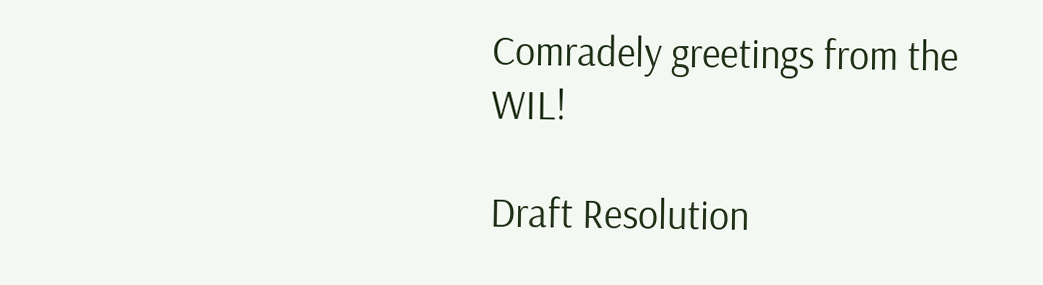Comradely greetings from the WIL!

Draft Resolution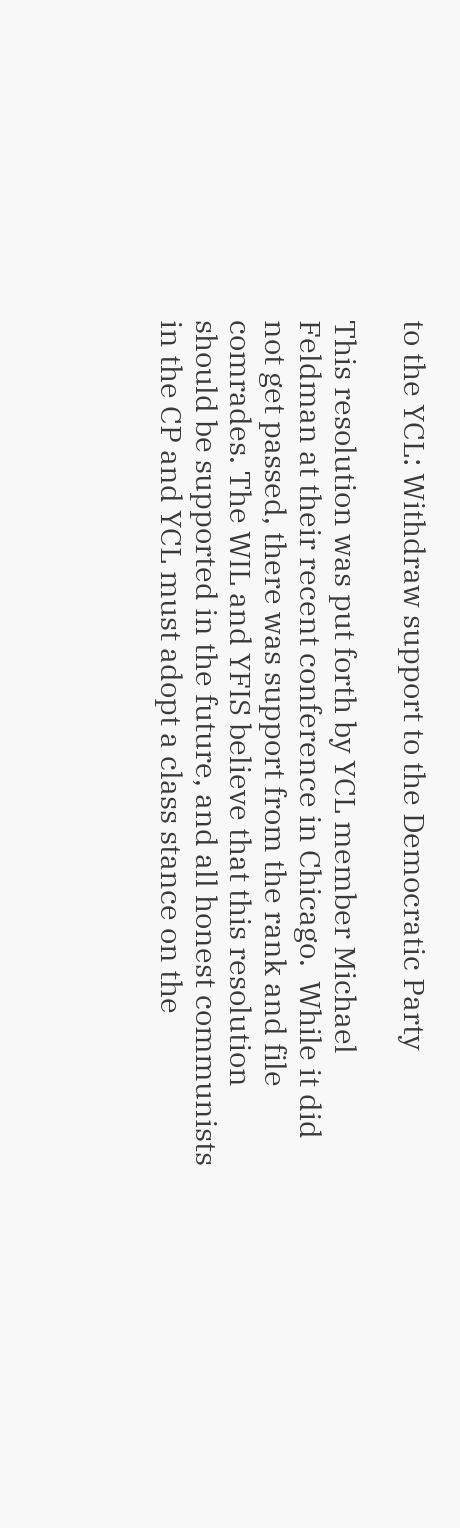to the YCL: Withdraw support to the Democratic Party

This resolution was put forth by YCL member Michael Feldman at their recent conference in Chicago.  While it did not get passed, there was support from the rank and file comrades. The WIL and YFIS believe that this resolution should be supported in the future, and all honest communists in the CP and YCL must adopt a class stance on the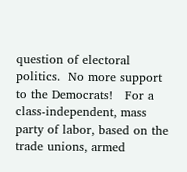question of electoral politics.  No more support to the Democrats!   For a class-independent, mass party of labor, based on the trade unions, armed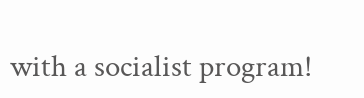with a socialist program!